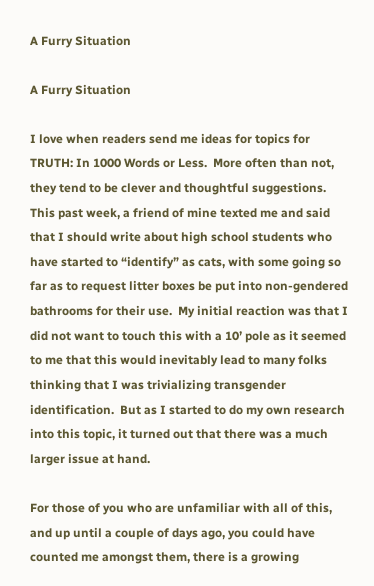A Furry Situation

A Furry Situation

I love when readers send me ideas for topics for TRUTH: In 1000 Words or Less.  More often than not, they tend to be clever and thoughtful suggestions.  This past week, a friend of mine texted me and said that I should write about high school students who have started to “identify” as cats, with some going so far as to request litter boxes be put into non-gendered bathrooms for their use.  My initial reaction was that I did not want to touch this with a 10’ pole as it seemed to me that this would inevitably lead to many folks thinking that I was trivializing transgender identification.  But as I started to do my own research into this topic, it turned out that there was a much larger issue at hand.

For those of you who are unfamiliar with all of this, and up until a couple of days ago, you could have counted me amongst them, there is a growing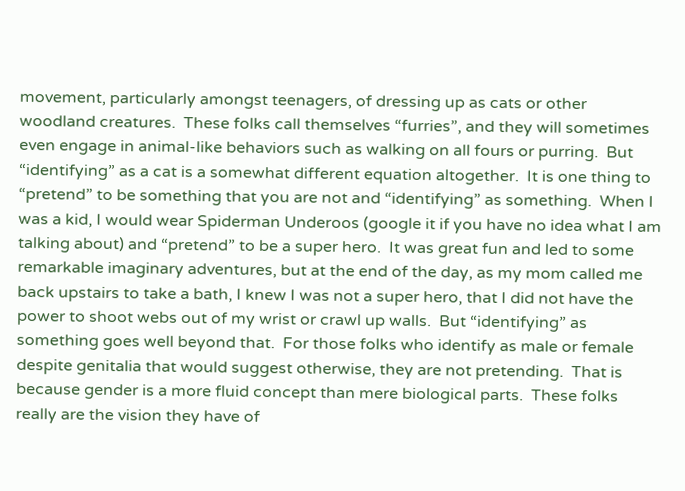movement, particularly amongst teenagers, of dressing up as cats or other woodland creatures.  These folks call themselves “furries”, and they will sometimes even engage in animal-like behaviors such as walking on all fours or purring.  But “identifying” as a cat is a somewhat different equation altogether.  It is one thing to “pretend” to be something that you are not and “identifying” as something.  When I was a kid, I would wear Spiderman Underoos (google it if you have no idea what I am talking about) and “pretend” to be a super hero.  It was great fun and led to some remarkable imaginary adventures, but at the end of the day, as my mom called me back upstairs to take a bath, I knew I was not a super hero, that I did not have the power to shoot webs out of my wrist or crawl up walls.  But “identifying” as something goes well beyond that.  For those folks who identify as male or female despite genitalia that would suggest otherwise, they are not pretending.  That is because gender is a more fluid concept than mere biological parts.  These folks really are the vision they have of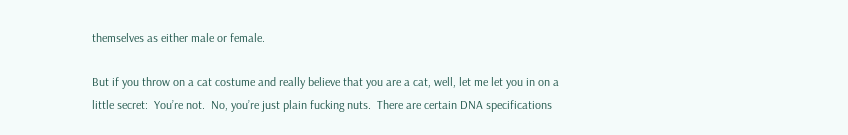themselves as either male or female.

But if you throw on a cat costume and really believe that you are a cat, well, let me let you in on a little secret:  You’re not.  No, you’re just plain fucking nuts.  There are certain DNA specifications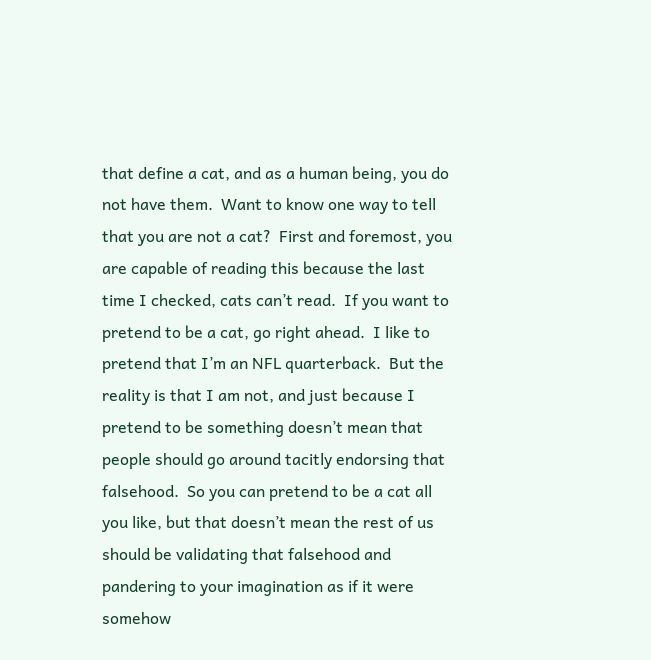that define a cat, and as a human being, you do not have them.  Want to know one way to tell that you are not a cat?  First and foremost, you are capable of reading this because the last time I checked, cats can’t read.  If you want to pretend to be a cat, go right ahead.  I like to pretend that I’m an NFL quarterback.  But the reality is that I am not, and just because I pretend to be something doesn’t mean that people should go around tacitly endorsing that falsehood.  So you can pretend to be a cat all you like, but that doesn’t mean the rest of us should be validating that falsehood and pandering to your imagination as if it were somehow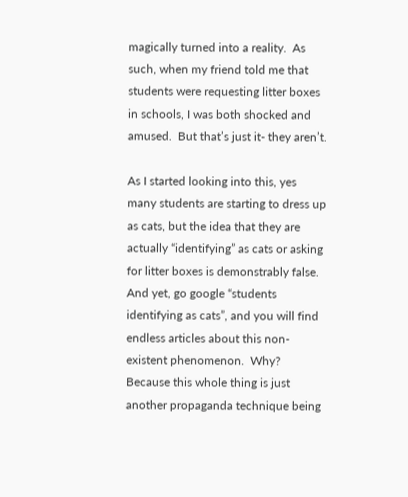magically turned into a reality.  As such, when my friend told me that students were requesting litter boxes in schools, I was both shocked and amused.  But that’s just it- they aren’t.

As I started looking into this, yes many students are starting to dress up as cats, but the idea that they are actually “identifying” as cats or asking for litter boxes is demonstrably false.  And yet, go google “students identifying as cats”, and you will find endless articles about this non-existent phenomenon.  Why?  Because this whole thing is just another propaganda technique being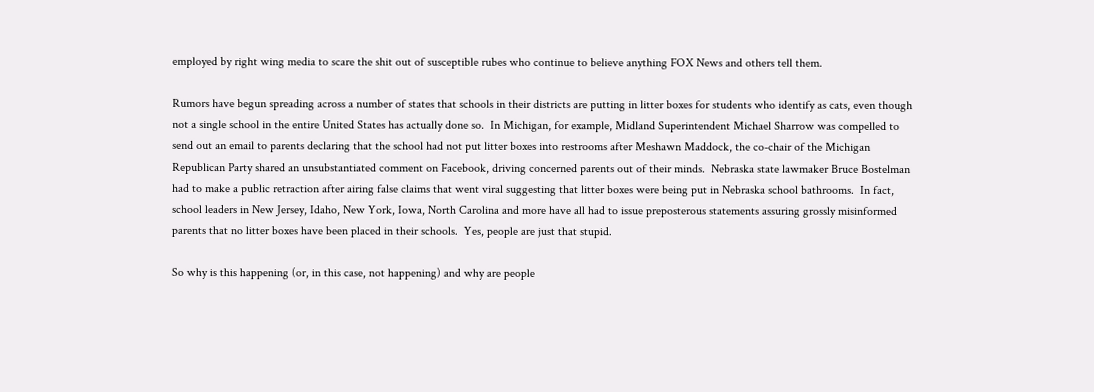employed by right wing media to scare the shit out of susceptible rubes who continue to believe anything FOX News and others tell them.

Rumors have begun spreading across a number of states that schools in their districts are putting in litter boxes for students who identify as cats, even though not a single school in the entire United States has actually done so.  In Michigan, for example, Midland Superintendent Michael Sharrow was compelled to send out an email to parents declaring that the school had not put litter boxes into restrooms after Meshawn Maddock, the co-chair of the Michigan Republican Party shared an unsubstantiated comment on Facebook, driving concerned parents out of their minds.  Nebraska state lawmaker Bruce Bostelman had to make a public retraction after airing false claims that went viral suggesting that litter boxes were being put in Nebraska school bathrooms.  In fact, school leaders in New Jersey, Idaho, New York, Iowa, North Carolina and more have all had to issue preposterous statements assuring grossly misinformed parents that no litter boxes have been placed in their schools.  Yes, people are just that stupid.

So why is this happening (or, in this case, not happening) and why are people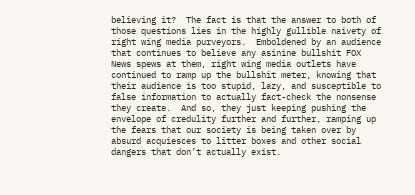believing it?  The fact is that the answer to both of those questions lies in the highly gullible naivety of right wing media purveyors.  Emboldened by an audience that continues to believe any asinine bullshit FOX News spews at them, right wing media outlets have continued to ramp up the bullshit meter, knowing that their audience is too stupid, lazy, and susceptible to false information to actually fact-check the nonsense they create.  And so, they just keeping pushing the envelope of credulity further and further, ramping up the fears that our society is being taken over by absurd acquiesces to litter boxes and other social dangers that don’t actually exist.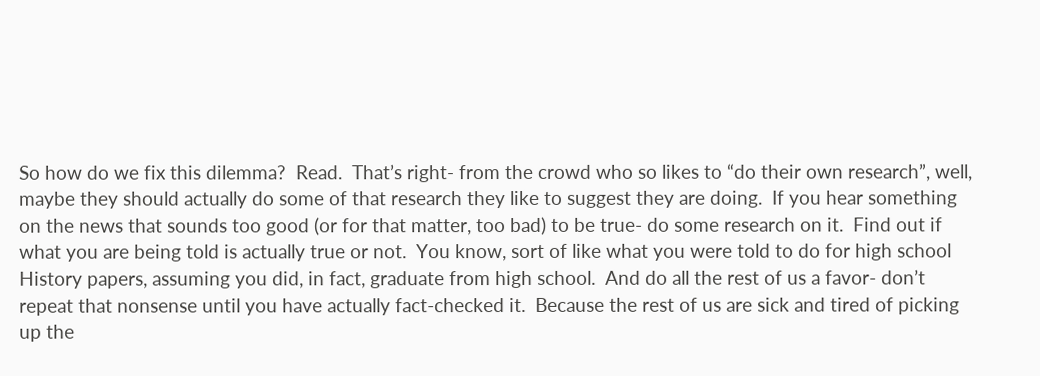So how do we fix this dilemma?  Read.  That’s right- from the crowd who so likes to “do their own research”, well, maybe they should actually do some of that research they like to suggest they are doing.  If you hear something on the news that sounds too good (or for that matter, too bad) to be true- do some research on it.  Find out if what you are being told is actually true or not.  You know, sort of like what you were told to do for high school History papers, assuming you did, in fact, graduate from high school.  And do all the rest of us a favor- don’t repeat that nonsense until you have actually fact-checked it.  Because the rest of us are sick and tired of picking up the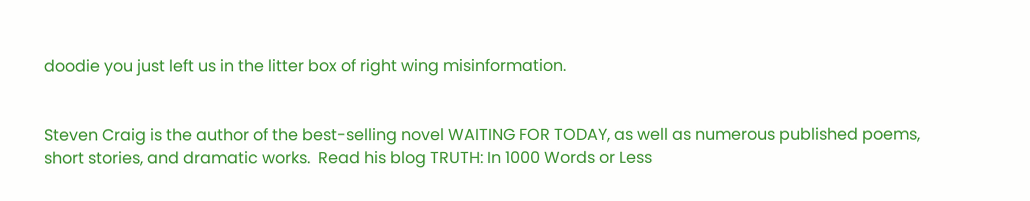doodie you just left us in the litter box of right wing misinformation.


Steven Craig is the author of the best-selling novel WAITING FOR TODAY, as well as numerous published poems, short stories, and dramatic works.  Read his blog TRUTH: In 1000 Words or Less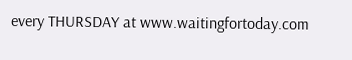every THURSDAY at www.waitingfortoday.com